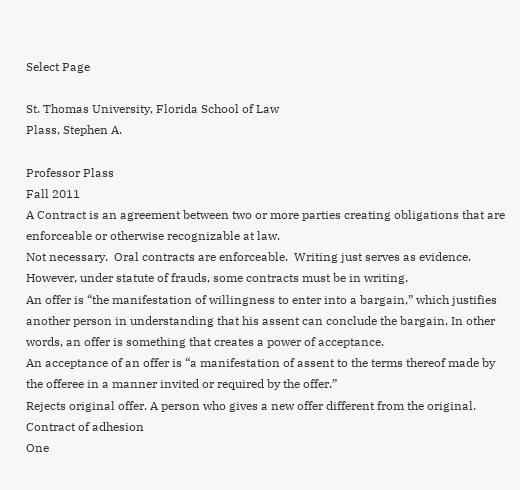Select Page

St. Thomas University, Florida School of Law
Plass, Stephen A.

Professor Plass
Fall 2011
A Contract is an agreement between two or more parties creating obligations that are enforceable or otherwise recognizable at law.
Not necessary.  Oral contracts are enforceable.  Writing just serves as evidence.  However, under statute of frauds, some contracts must be in writing.
An offer is “the manifestation of willingness to enter into a bargain,” which justifies another person in understanding that his assent can conclude the bargain. In other words, an offer is something that creates a power of acceptance.
An acceptance of an offer is “a manifestation of assent to the terms thereof made by the offeree in a manner invited or required by the offer.”
Rejects original offer. A person who gives a new offer different from the original.
Contract of adhesion
One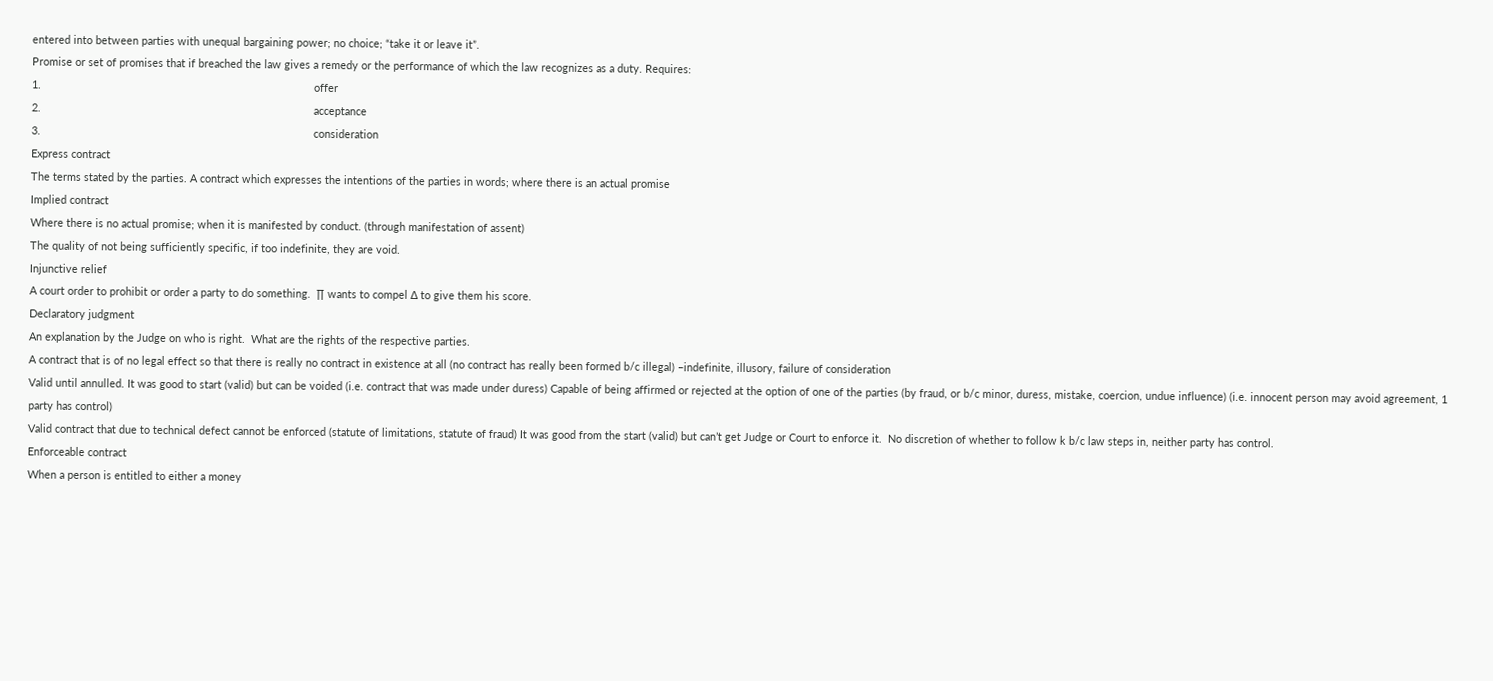entered into between parties with unequal bargaining power; no choice; “take it or leave it”.
Promise or set of promises that if breached the law gives a remedy or the performance of which the law recognizes as a duty. Requires:
1.                                                                                           offer
2.                                                                                           acceptance
3.                                                                                           consideration
Express contract
The terms stated by the parties. A contract which expresses the intentions of the parties in words; where there is an actual promise
Implied contract
Where there is no actual promise; when it is manifested by conduct. (through manifestation of assent)
The quality of not being sufficiently specific, if too indefinite, they are void.
Injunctive relief
A court order to prohibit or order a party to do something.  ∏ wants to compel ∆ to give them his score.
Declaratory judgment
An explanation by the Judge on who is right.  What are the rights of the respective parties.
A contract that is of no legal effect so that there is really no contract in existence at all (no contract has really been formed b/c illegal) –indefinite, illusory, failure of consideration
Valid until annulled. It was good to start (valid) but can be voided (i.e. contract that was made under duress) Capable of being affirmed or rejected at the option of one of the parties (by fraud, or b/c minor, duress, mistake, coercion, undue influence) (i.e. innocent person may avoid agreement, 1 party has control)
Valid contract that due to technical defect cannot be enforced (statute of limitations, statute of fraud) It was good from the start (valid) but can’t get Judge or Court to enforce it.  No discretion of whether to follow k b/c law steps in, neither party has control.
Enforceable contract
When a person is entitled to either a money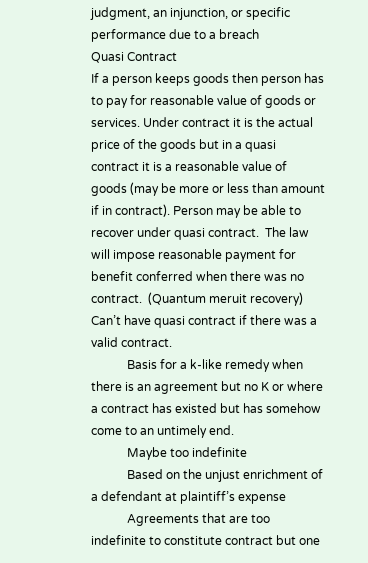judgment, an injunction, or specific performance due to a breach
Quasi Contract
If a person keeps goods then person has to pay for reasonable value of goods or services. Under contract it is the actual price of the goods but in a quasi contract it is a reasonable value of goods (may be more or less than amount if in contract). Person may be able to recover under quasi contract.  The law will impose reasonable payment for benefit conferred when there was no contract.  (Quantum meruit recovery) Can’t have quasi contract if there was a valid contract.
            Basis for a k-like remedy when there is an agreement but no K or where a contract has existed but has somehow come to an untimely end.
            Maybe too indefinite
            Based on the unjust enrichment of a defendant at plaintiff’s expense
            Agreements that are too indefinite to constitute contract but one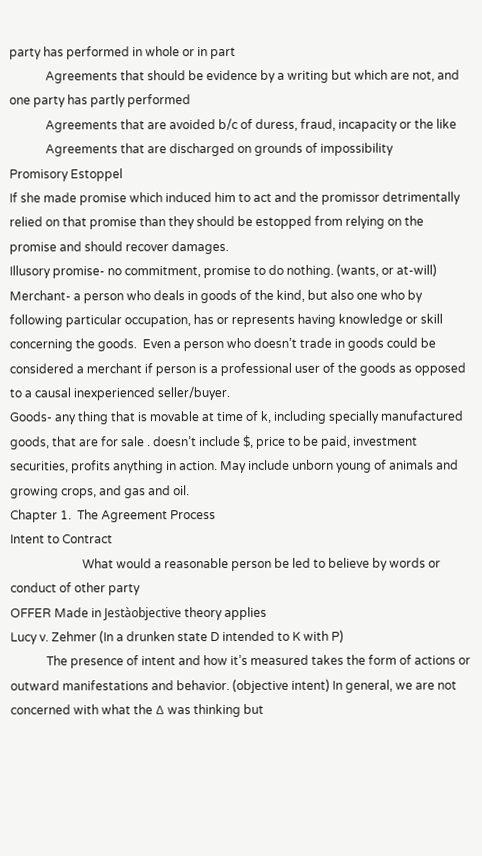party has performed in whole or in part
            Agreements that should be evidence by a writing but which are not, and one party has partly performed
            Agreements that are avoided b/c of duress, fraud, incapacity or the like
            Agreements that are discharged on grounds of impossibility
Promisory Estoppel
If she made promise which induced him to act and the promissor detrimentally relied on that promise than they should be estopped from relying on the promise and should recover damages.
Illusory promise- no commitment, promise to do nothing. (wants, or at-will)
Merchant- a person who deals in goods of the kind, but also one who by following particular occupation, has or represents having knowledge or skill concerning the goods.  Even a person who doesn’t trade in goods could be considered a merchant if person is a professional user of the goods as opposed to a causal inexperienced seller/buyer.
Goods- any thing that is movable at time of k, including specially manufactured goods, that are for sale . doesn’t include $, price to be paid, investment securities, profits anything in action. May include unborn young of animals and growing crops, and gas and oil.
Chapter 1.  The Agreement Process
Intent to Contract
                        What would a reasonable person be led to believe by words or conduct of other party
OFFER Made in Jestàobjective theory applies
Lucy v. Zehmer (In a drunken state D intended to K with P)
            The presence of intent and how it’s measured takes the form of actions or outward manifestations and behavior. (objective intent) In general, we are not concerned with what the ∆ was thinking but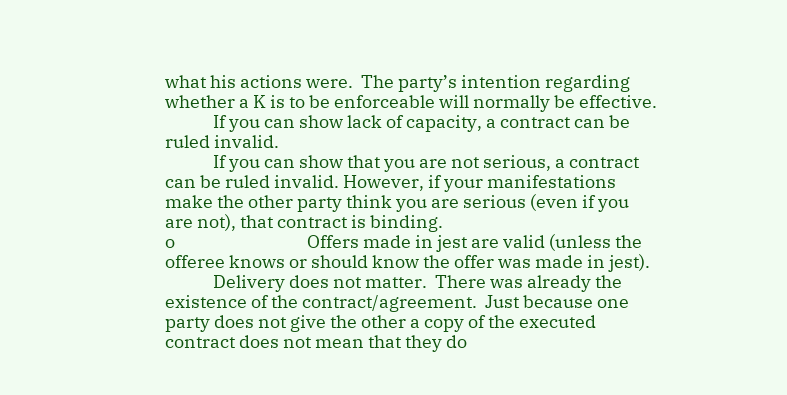what his actions were.  The party’s intention regarding whether a K is to be enforceable will normally be effective.
            If you can show lack of capacity, a contract can be ruled invalid.
            If you can show that you are not serious, a contract can be ruled invalid. However, if your manifestations make the other party think you are serious (even if you are not), that contract is binding.
o                                 Offers made in jest are valid (unless the offeree knows or should know the offer was made in jest).
            Delivery does not matter.  There was already the existence of the contract/agreement.  Just because one party does not give the other a copy of the executed contract does not mean that they do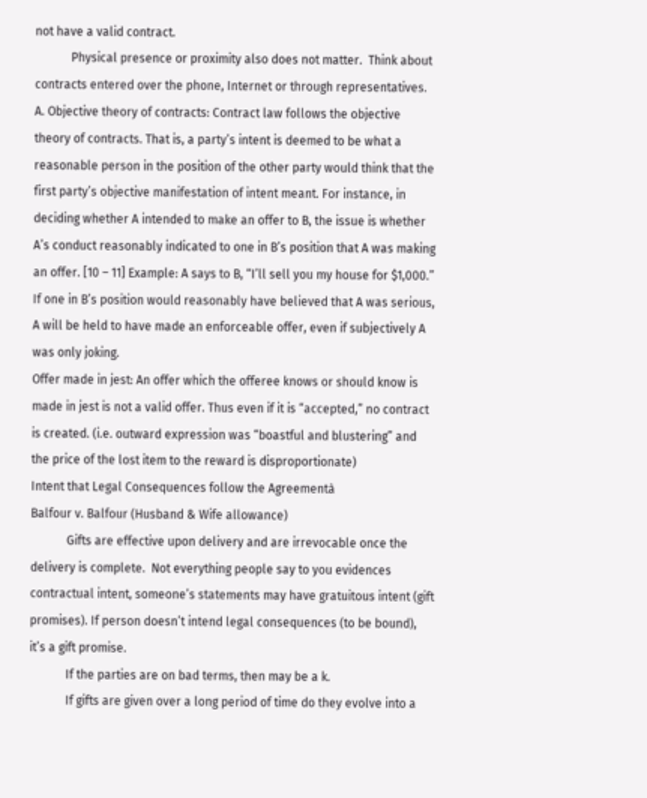not have a valid contract.
            Physical presence or proximity also does not matter.  Think about contracts entered over the phone, Internet or through representatives.
A. Objective theory of contracts: Contract law follows the objective theory of contracts. That is, a party’s intent is deemed to be what a reasonable person in the position of the other party would think that the first party’s objective manifestation of intent meant. For instance, in deciding whether A intended to make an offer to B, the issue is whether A’s conduct reasonably indicated to one in B’s position that A was making an offer. [10 – 11] Example: A says to B, “I’ll sell you my house for $1,000.” If one in B’s position would reasonably have believed that A was serious, A will be held to have made an enforceable offer, even if subjectively A was only joking.
Offer made in jest: An offer which the offeree knows or should know is made in jest is not a valid offer. Thus even if it is “accepted,” no contract is created. (i.e. outward expression was “boastful and blustering” and the price of the lost item to the reward is disproportionate)
Intent that Legal Consequences follow the Agreementà
Balfour v. Balfour (Husband & Wife allowance)
            Gifts are effective upon delivery and are irrevocable once the delivery is complete.  Not everything people say to you evidences contractual intent, someone’s statements may have gratuitous intent (gift promises). If person doesn’t intend legal consequences (to be bound), it’s a gift promise.
            If the parties are on bad terms, then may be a k.
            If gifts are given over a long period of time do they evolve into a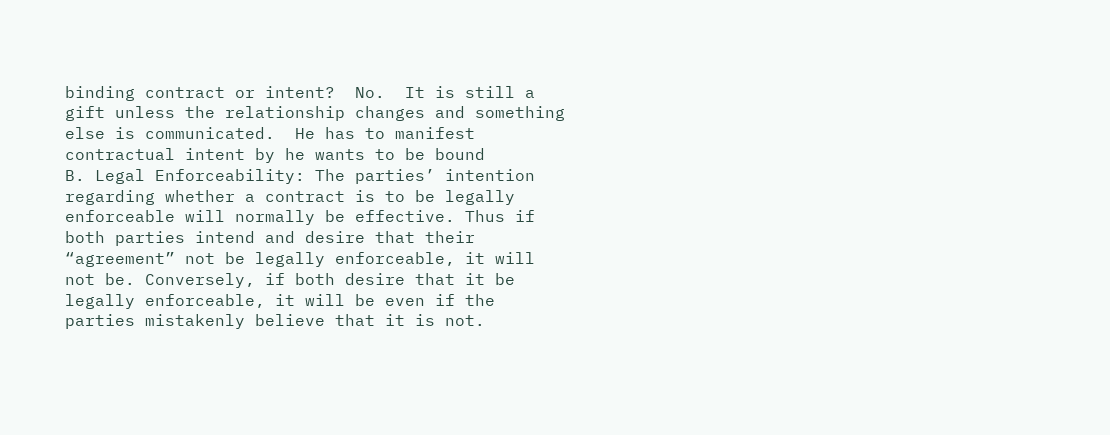binding contract or intent?  No.  It is still a gift unless the relationship changes and something else is communicated.  He has to manifest contractual intent by he wants to be bound
B. Legal Enforceability: The parties’ intention regarding whether a contract is to be legally enforceable will normally be effective. Thus if both parties intend and desire that their “agreement” not be legally enforceable, it will not be. Conversely, if both desire that it be legally enforceable, it will be even if the parties mistakenly believe that it is not.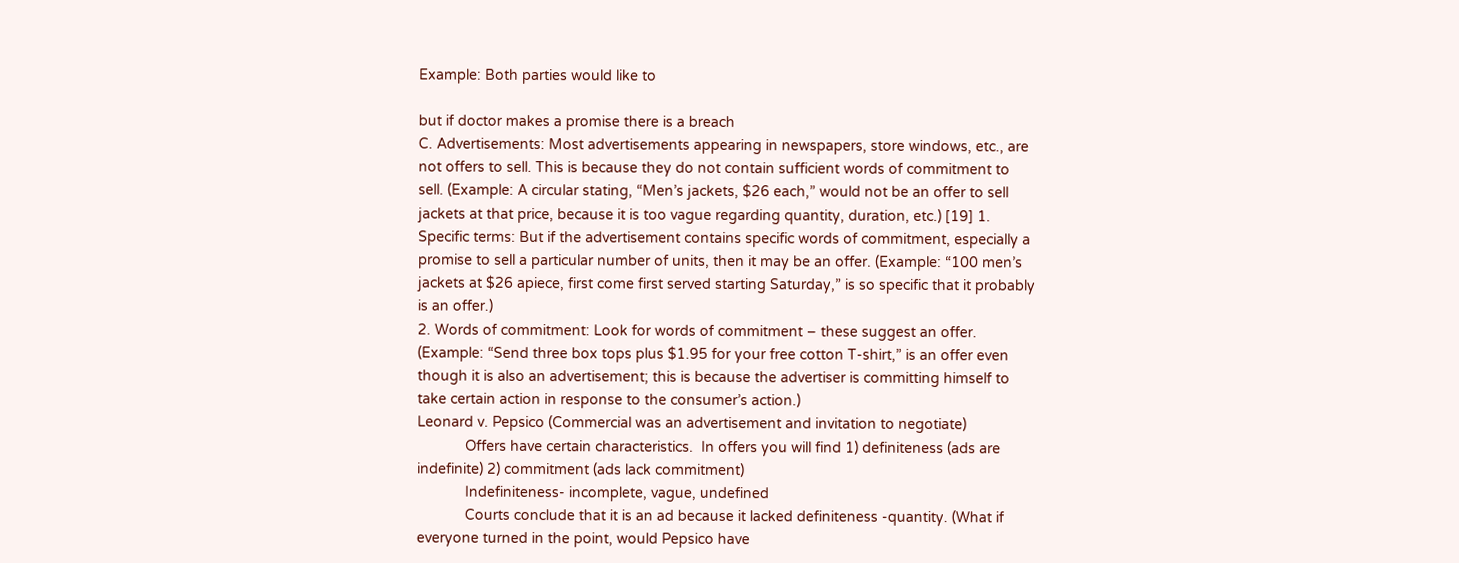Example: Both parties would like to

but if doctor makes a promise there is a breach
C. Advertisements: Most advertisements appearing in newspapers, store windows, etc., are not offers to sell. This is because they do not contain sufficient words of commitment to sell. (Example: A circular stating, “Men’s jackets, $26 each,” would not be an offer to sell jackets at that price, because it is too vague regarding quantity, duration, etc.) [19] 1. Specific terms: But if the advertisement contains specific words of commitment, especially a promise to sell a particular number of units, then it may be an offer. (Example: “100 men’s jackets at $26 apiece, first come first served starting Saturday,” is so specific that it probably is an offer.)
2. Words of commitment: Look for words of commitment – these suggest an offer. (Example: “Send three box tops plus $1.95 for your free cotton T-shirt,” is an offer even though it is also an advertisement; this is because the advertiser is committing himself to take certain action in response to the consumer’s action.)
Leonard v. Pepsico (Commercial was an advertisement and invitation to negotiate)
            Offers have certain characteristics.  In offers you will find 1) definiteness (ads are indefinite) 2) commitment (ads lack commitment)
            Indefiniteness- incomplete, vague, undefined
            Courts conclude that it is an ad because it lacked definiteness -quantity. (What if everyone turned in the point, would Pepsico have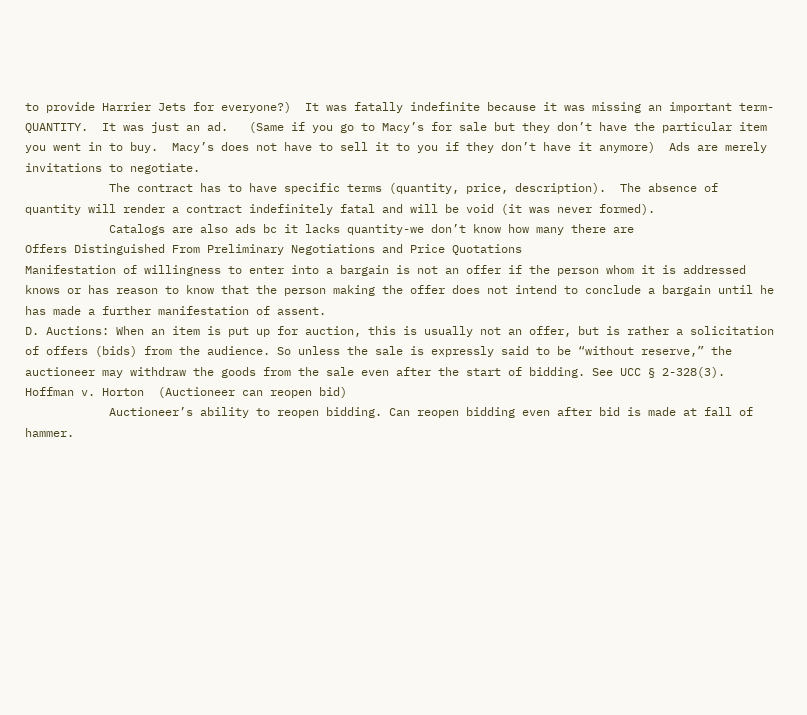to provide Harrier Jets for everyone?)  It was fatally indefinite because it was missing an important term-QUANTITY.  It was just an ad.   (Same if you go to Macy’s for sale but they don’t have the particular item you went in to buy.  Macy’s does not have to sell it to you if they don’t have it anymore)  Ads are merely invitations to negotiate.
            The contract has to have specific terms (quantity, price, description).  The absence of quantity will render a contract indefinitely fatal and will be void (it was never formed).
            Catalogs are also ads bc it lacks quantity-we don’t know how many there are
Offers Distinguished From Preliminary Negotiations and Price Quotations
Manifestation of willingness to enter into a bargain is not an offer if the person whom it is addressed knows or has reason to know that the person making the offer does not intend to conclude a bargain until he has made a further manifestation of assent.
D. Auctions: When an item is put up for auction, this is usually not an offer, but is rather a solicitation of offers (bids) from the audience. So unless the sale is expressly said to be “without reserve,” the auctioneer may withdraw the goods from the sale even after the start of bidding. See UCC § 2-328(3).
Hoffman v. Horton  (Auctioneer can reopen bid)
            Auctioneer’s ability to reopen bidding. Can reopen bidding even after bid is made at fall of hammer.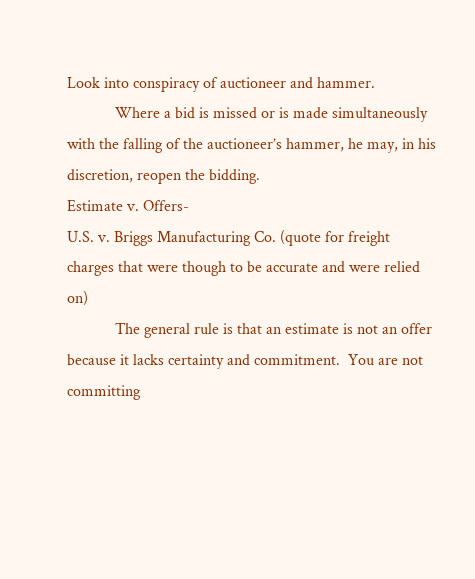Look into conspiracy of auctioneer and hammer.
            Where a bid is missed or is made simultaneously with the falling of the auctioneer’s hammer, he may, in his discretion, reopen the bidding.
Estimate v. Offers-
U.S. v. Briggs Manufacturing Co. (quote for freight charges that were though to be accurate and were relied on)
            The general rule is that an estimate is not an offer because it lacks certainty and commitment.  You are not committing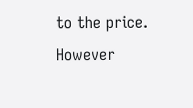to the price.  However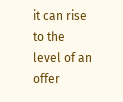it can rise to the level of an offer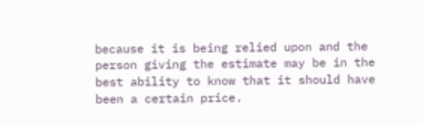because it is being relied upon and the person giving the estimate may be in the best ability to know that it should have been a certain price.